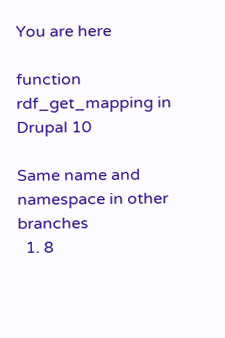You are here

function rdf_get_mapping in Drupal 10

Same name and namespace in other branches
  1. 8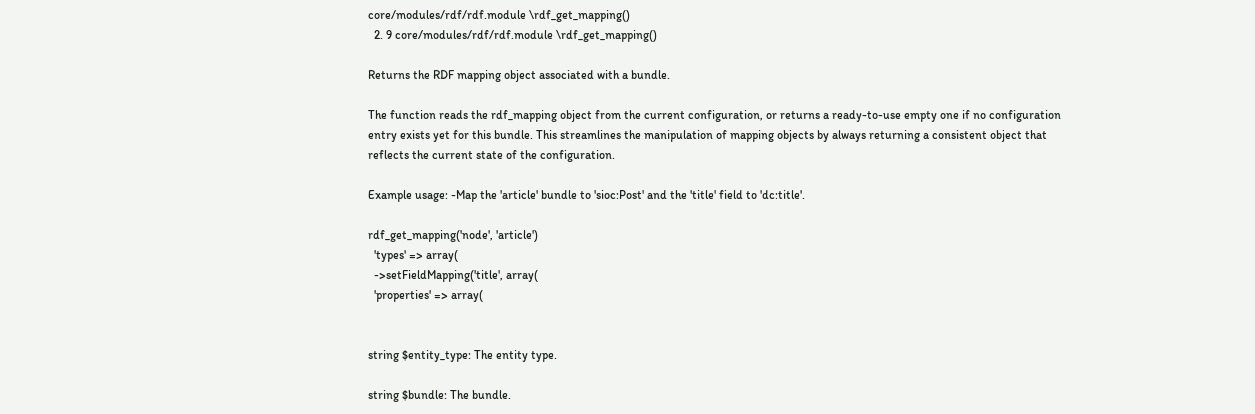core/modules/rdf/rdf.module \rdf_get_mapping()
  2. 9 core/modules/rdf/rdf.module \rdf_get_mapping()

Returns the RDF mapping object associated with a bundle.

The function reads the rdf_mapping object from the current configuration, or returns a ready-to-use empty one if no configuration entry exists yet for this bundle. This streamlines the manipulation of mapping objects by always returning a consistent object that reflects the current state of the configuration.

Example usage: -Map the 'article' bundle to 'sioc:Post' and the 'title' field to 'dc:title'.

rdf_get_mapping('node', 'article')
  'types' => array(
  ->setFieldMapping('title', array(
  'properties' => array(


string $entity_type: The entity type.

string $bundle: The bundle.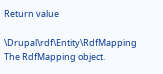Return value

\Drupal\rdf\Entity\RdfMapping The RdfMapping object.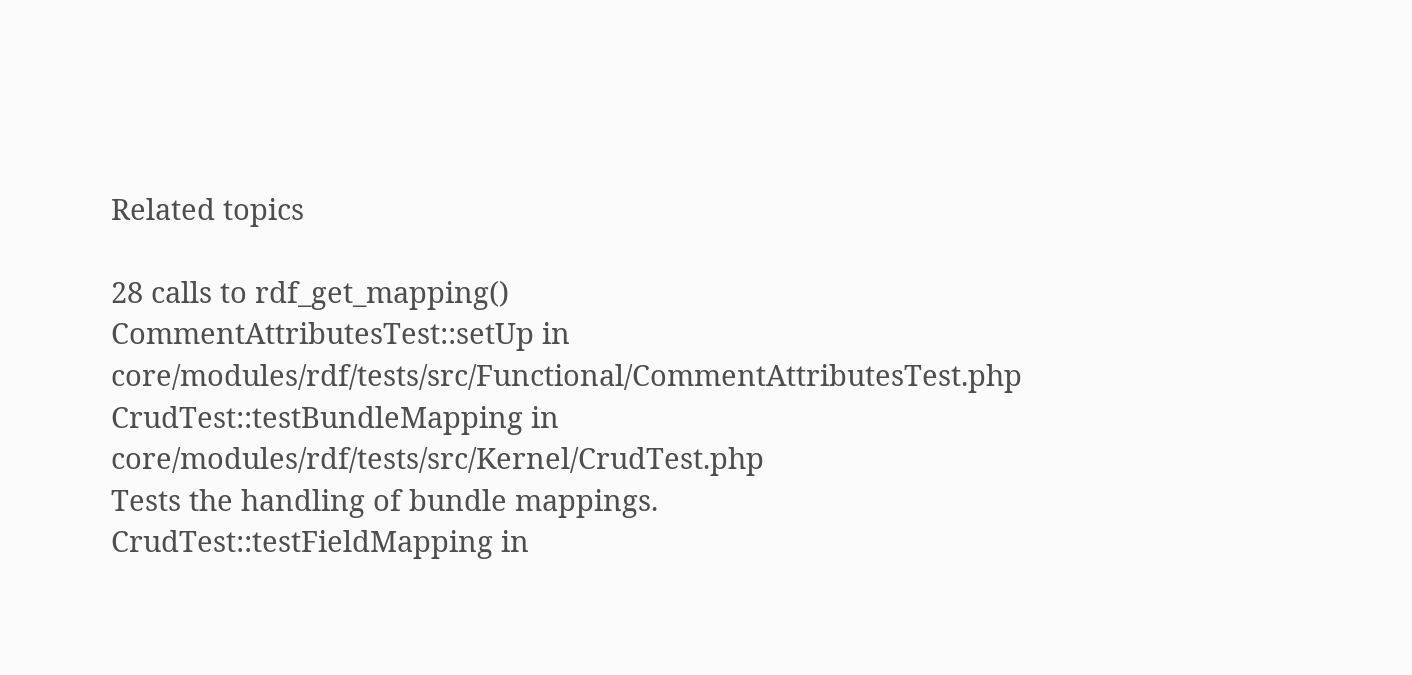Related topics

28 calls to rdf_get_mapping()
CommentAttributesTest::setUp in core/modules/rdf/tests/src/Functional/CommentAttributesTest.php
CrudTest::testBundleMapping in core/modules/rdf/tests/src/Kernel/CrudTest.php
Tests the handling of bundle mappings.
CrudTest::testFieldMapping in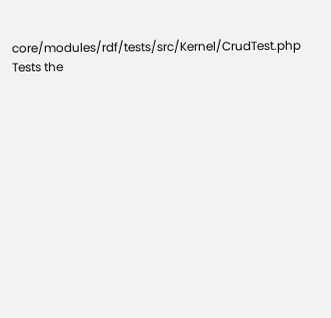core/modules/rdf/tests/src/Kernel/CrudTest.php
Tests the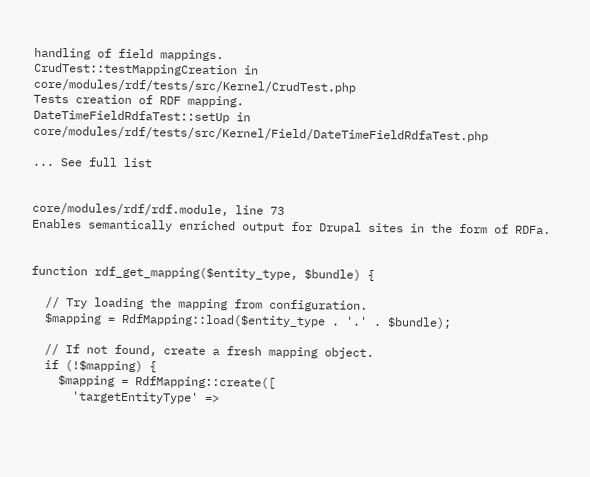handling of field mappings.
CrudTest::testMappingCreation in core/modules/rdf/tests/src/Kernel/CrudTest.php
Tests creation of RDF mapping.
DateTimeFieldRdfaTest::setUp in core/modules/rdf/tests/src/Kernel/Field/DateTimeFieldRdfaTest.php

... See full list


core/modules/rdf/rdf.module, line 73
Enables semantically enriched output for Drupal sites in the form of RDFa.


function rdf_get_mapping($entity_type, $bundle) {

  // Try loading the mapping from configuration.
  $mapping = RdfMapping::load($entity_type . '.' . $bundle);

  // If not found, create a fresh mapping object.
  if (!$mapping) {
    $mapping = RdfMapping::create([
      'targetEntityType' =>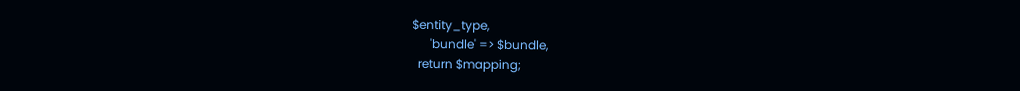$entity_type,
      'bundle' => $bundle,
  return $mapping;